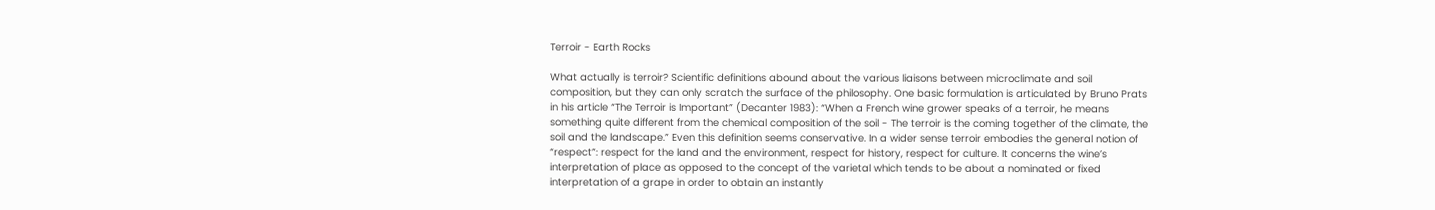Terroir - Earth Rocks

What actually is terroir? Scientific definitions abound about the various liaisons between microclimate and soil composition, but they can only scratch the surface of the philosophy. One basic formulation is articulated by Bruno Prats in his article “The Terroir is Important” (Decanter 1983): “When a French wine grower speaks of a terroir, he means something quite different from the chemical composition of the soil - The terroir is the coming together of the climate, the soil and the landscape.” Even this definition seems conservative. In a wider sense terroir embodies the general notion of “respect”: respect for the land and the environment, respect for history, respect for culture. It concerns the wine’s interpretation of place as opposed to the concept of the varietal which tends to be about a nominated or fixed interpretation of a grape in order to obtain an instantly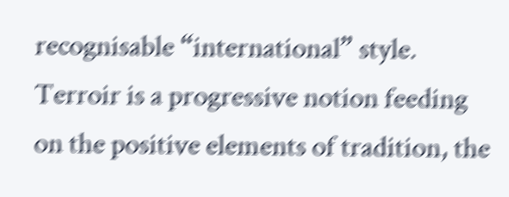recognisable “international” style. Terroir is a progressive notion feeding on the positive elements of tradition, the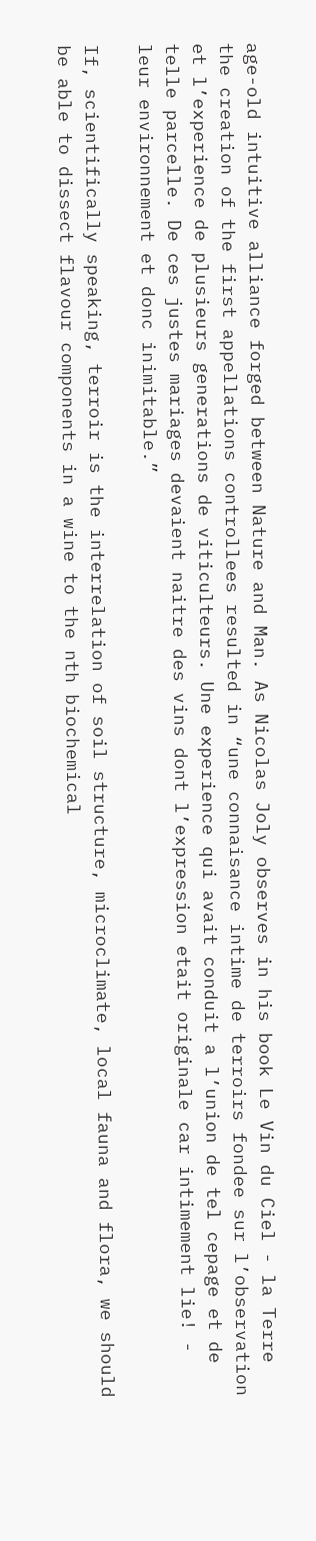age-old intuitive alliance forged between Nature and Man. As Nicolas Joly observes in his book Le Vin du Ciel - la Terre the creation of the first appellations controllees resulted in “une connaisance intime de terroirs fondee sur l’observation et l’experience de plusieurs generations de viticulteurs. Une experience qui avait conduit a l’union de tel cepage et de telle parcelle. De ces justes mariages devaient naitre des vins dont l’expression etait originale car intimement lie! - leur environnement et donc inimitable.”

If, scientifically speaking, terroir is the interrelation of soil structure, microclimate, local fauna and flora, we should be able to dissect flavour components in a wine to the nth biochemical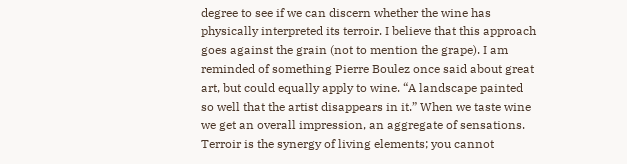degree to see if we can discern whether the wine has physically interpreted its terroir. I believe that this approach goes against the grain (not to mention the grape). I am reminded of something Pierre Boulez once said about great art, but could equally apply to wine. “A landscape painted so well that the artist disappears in it.” When we taste wine we get an overall impression, an aggregate of sensations. Terroir is the synergy of living elements; you cannot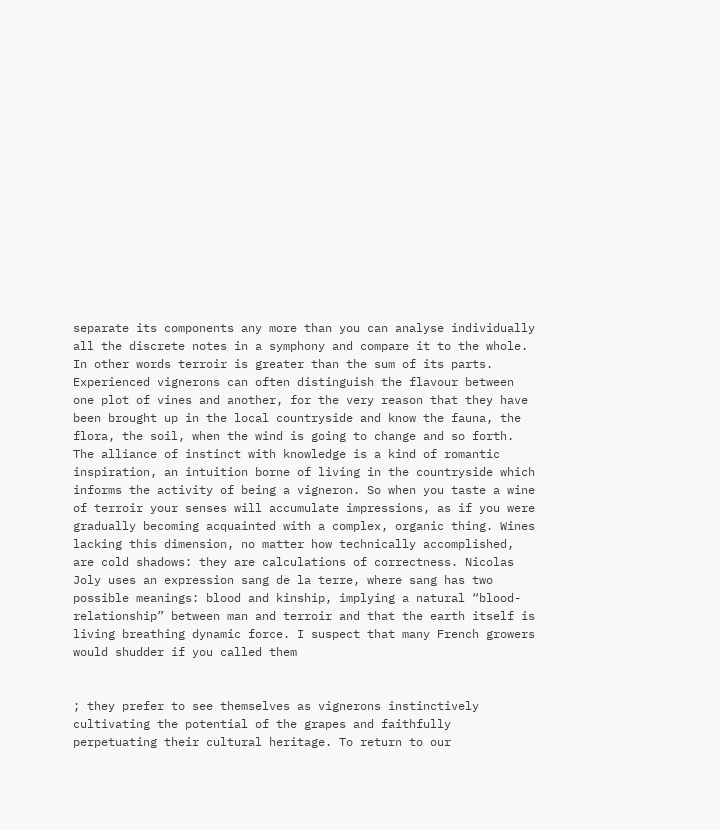separate its components any more than you can analyse individually all the discrete notes in a symphony and compare it to the whole. In other words terroir is greater than the sum of its parts. Experienced vignerons can often distinguish the flavour between one plot of vines and another, for the very reason that they have been brought up in the local countryside and know the fauna, the flora, the soil, when the wind is going to change and so forth. The alliance of instinct with knowledge is a kind of romantic inspiration, an intuition borne of living in the countryside which informs the activity of being a vigneron. So when you taste a wine of terroir your senses will accumulate impressions, as if you were gradually becoming acquainted with a complex, organic thing. Wines lacking this dimension, no matter how technically accomplished, are cold shadows: they are calculations of correctness. Nicolas Joly uses an expression sang de la terre, where sang has two possible meanings: blood and kinship, implying a natural “blood-relationship” between man and terroir and that the earth itself is living breathing dynamic force. I suspect that many French growers would shudder if you called them


; they prefer to see themselves as vignerons instinctively cultivating the potential of the grapes and faithfully perpetuating their cultural heritage. To return to our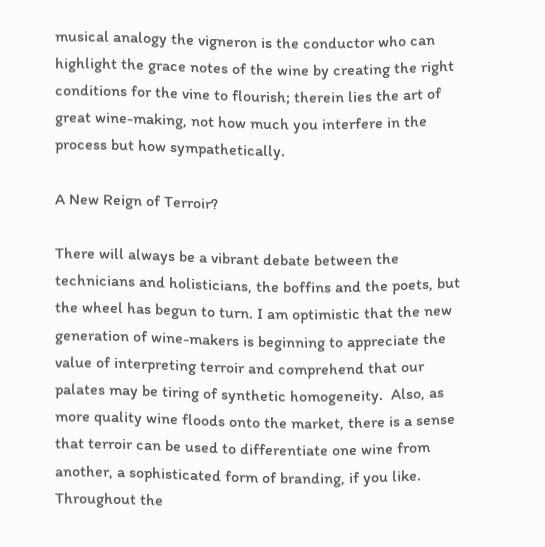musical analogy the vigneron is the conductor who can highlight the grace notes of the wine by creating the right conditions for the vine to flourish; therein lies the art of great wine-making, not how much you interfere in the process but how sympathetically.

A New Reign of Terroir?

There will always be a vibrant debate between the technicians and holisticians, the boffins and the poets, but the wheel has begun to turn. I am optimistic that the new generation of wine-makers is beginning to appreciate the value of interpreting terroir and comprehend that our palates may be tiring of synthetic homogeneity.  Also, as more quality wine floods onto the market, there is a sense that terroir can be used to differentiate one wine from another, a sophisticated form of branding, if you like. Throughout the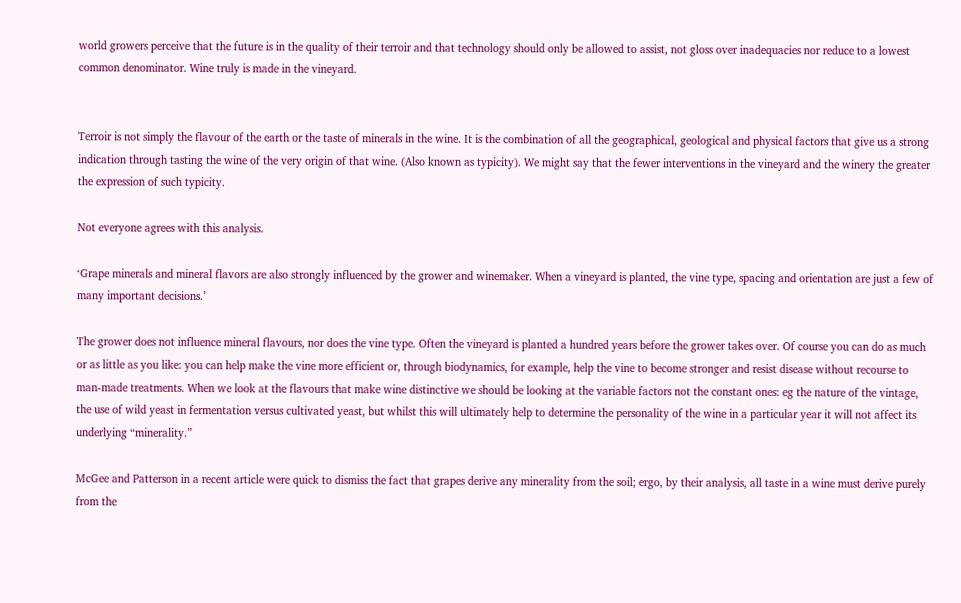world growers perceive that the future is in the quality of their terroir and that technology should only be allowed to assist, not gloss over inadequacies nor reduce to a lowest common denominator. Wine truly is made in the vineyard.


Terroir is not simply the flavour of the earth or the taste of minerals in the wine. It is the combination of all the geographical, geological and physical factors that give us a strong indication through tasting the wine of the very origin of that wine. (Also known as typicity). We might say that the fewer interventions in the vineyard and the winery the greater the expression of such typicity.

Not everyone agrees with this analysis.

‘Grape minerals and mineral flavors are also strongly influenced by the grower and winemaker. When a vineyard is planted, the vine type, spacing and orientation are just a few of many important decisions.’

The grower does not influence mineral flavours, nor does the vine type. Often the vineyard is planted a hundred years before the grower takes over. Of course you can do as much or as little as you like: you can help make the vine more efficient or, through biodynamics, for example, help the vine to become stronger and resist disease without recourse to man-made treatments. When we look at the flavours that make wine distinctive we should be looking at the variable factors not the constant ones: eg the nature of the vintage, the use of wild yeast in fermentation versus cultivated yeast, but whilst this will ultimately help to determine the personality of the wine in a particular year it will not affect its underlying “minerality.”

McGee and Patterson in a recent article were quick to dismiss the fact that grapes derive any minerality from the soil; ergo, by their analysis, all taste in a wine must derive purely from the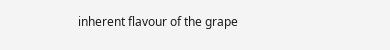inherent flavour of the grape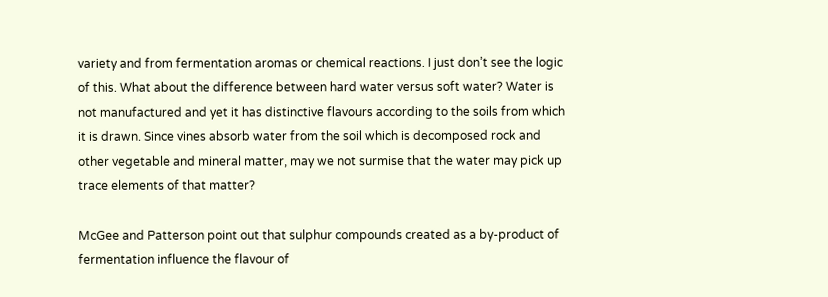variety and from fermentation aromas or chemical reactions. I just don’t see the logic of this. What about the difference between hard water versus soft water? Water is not manufactured and yet it has distinctive flavours according to the soils from which it is drawn. Since vines absorb water from the soil which is decomposed rock and other vegetable and mineral matter, may we not surmise that the water may pick up trace elements of that matter?

McGee and Patterson point out that sulphur compounds created as a by-product of fermentation influence the flavour of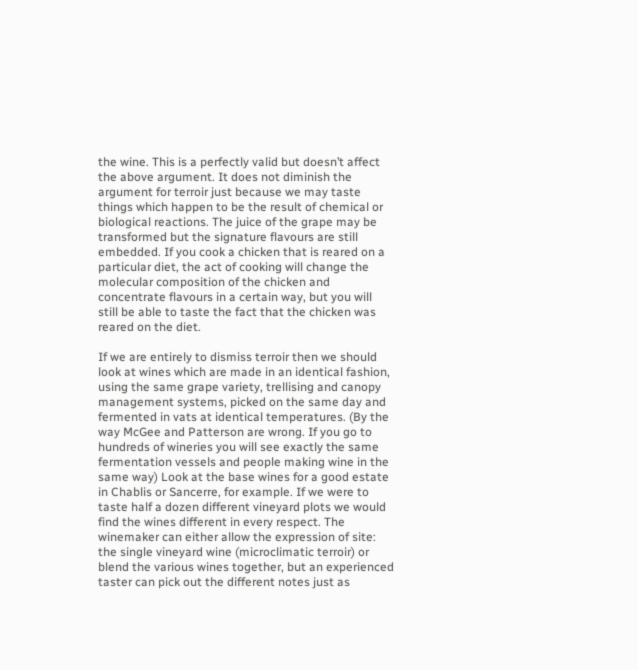the wine. This is a perfectly valid but doesn’t affect the above argument. It does not diminish the argument for terroir just because we may taste things which happen to be the result of chemical or biological reactions. The juice of the grape may be transformed but the signature flavours are still embedded. If you cook a chicken that is reared on a particular diet, the act of cooking will change the molecular composition of the chicken and concentrate flavours in a certain way, but you will still be able to taste the fact that the chicken was reared on the diet.

If we are entirely to dismiss terroir then we should look at wines which are made in an identical fashion, using the same grape variety, trellising and canopy management systems, picked on the same day and fermented in vats at identical temperatures. (By the way McGee and Patterson are wrong. If you go to hundreds of wineries you will see exactly the same fermentation vessels and people making wine in the same way) Look at the base wines for a good estate in Chablis or Sancerre, for example. If we were to taste half a dozen different vineyard plots we would find the wines different in every respect. The winemaker can either allow the expression of site: the single vineyard wine (microclimatic terroir) or blend the various wines together, but an experienced taster can pick out the different notes just as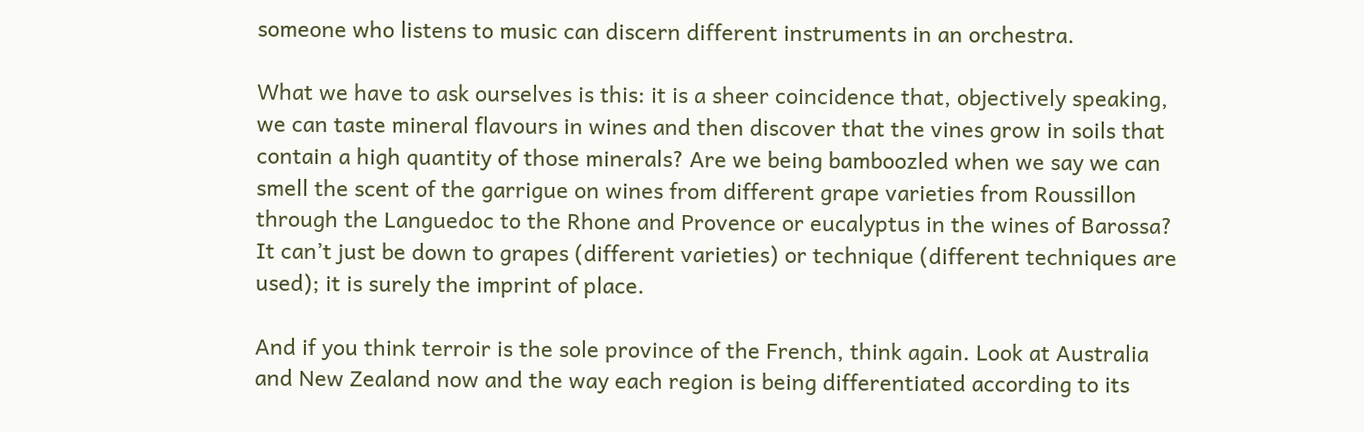someone who listens to music can discern different instruments in an orchestra.

What we have to ask ourselves is this: it is a sheer coincidence that, objectively speaking, we can taste mineral flavours in wines and then discover that the vines grow in soils that contain a high quantity of those minerals? Are we being bamboozled when we say we can smell the scent of the garrigue on wines from different grape varieties from Roussillon through the Languedoc to the Rhone and Provence or eucalyptus in the wines of Barossa? It can’t just be down to grapes (different varieties) or technique (different techniques are used); it is surely the imprint of place.

And if you think terroir is the sole province of the French, think again. Look at Australia and New Zealand now and the way each region is being differentiated according to its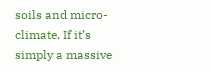soils and micro-climate. If it’s simply a massive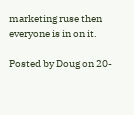marketing ruse then everyone is in on it.

Posted by Doug on 20-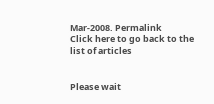Mar-2008. Permalink
Click here to go back to the list of articles


Please wait